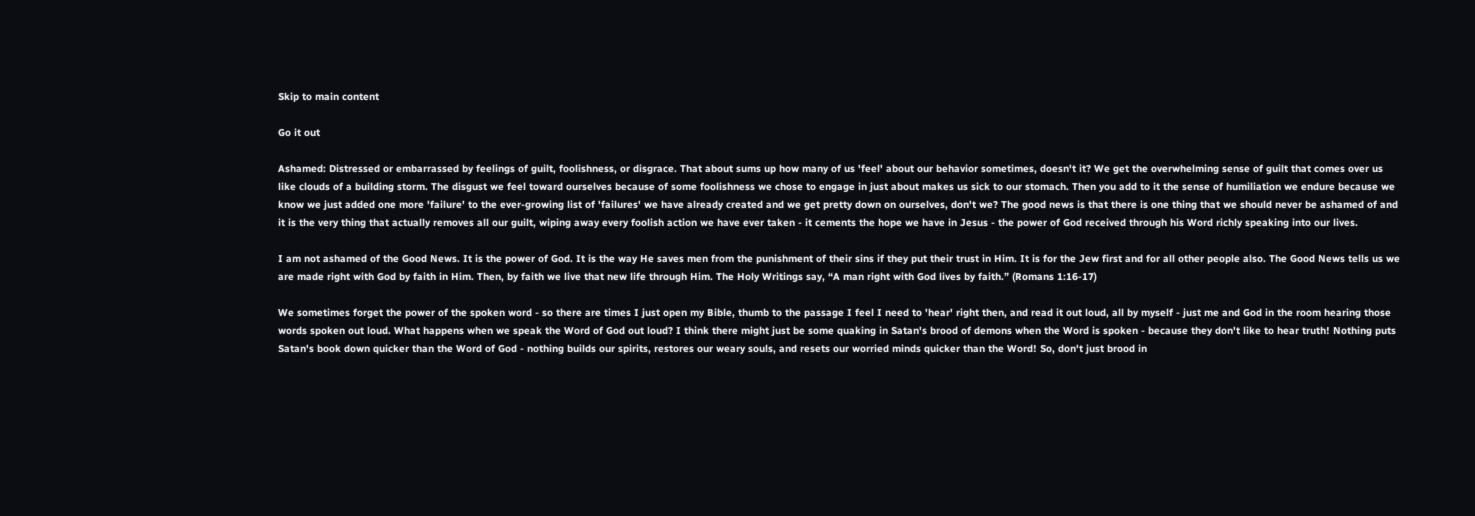Skip to main content

Go it out

Ashamed: Distressed or embarrassed by feelings of guilt, foolishness, or disgrace. That about sums up how many of us 'feel' about our behavior sometimes, doesn't it? We get the overwhelming sense of guilt that comes over us like clouds of a building storm. The disgust we feel toward ourselves because of some foolishness we chose to engage in just about makes us sick to our stomach. Then you add to it the sense of humiliation we endure because we know we just added one more 'failure' to the ever-growing list of 'failures' we have already created and we get pretty down on ourselves, don't we? The good news is that there is one thing that we should never be ashamed of and it is the very thing that actually removes all our guilt, wiping away every foolish action we have ever taken - it cements the hope we have in Jesus - the power of God received through his Word richly speaking into our lives.

I am not ashamed of the Good News. It is the power of God. It is the way He saves men from the punishment of their sins if they put their trust in Him. It is for the Jew first and for all other people also. The Good News tells us we are made right with God by faith in Him. Then, by faith we live that new life through Him. The Holy Writings say, “A man right with God lives by faith.” (Romans 1:16-17)

We sometimes forget the power of the spoken word - so there are times I just open my Bible, thumb to the passage I feel I need to 'hear' right then, and read it out loud, all by myself - just me and God in the room hearing those words spoken out loud. What happens when we speak the Word of God out loud? I think there might just be some quaking in Satan's brood of demons when the Word is spoken - because they don't like to hear truth! Nothing puts Satan's book down quicker than the Word of God - nothing builds our spirits, restores our weary souls, and resets our worried minds quicker than the Word! So, don't just brood in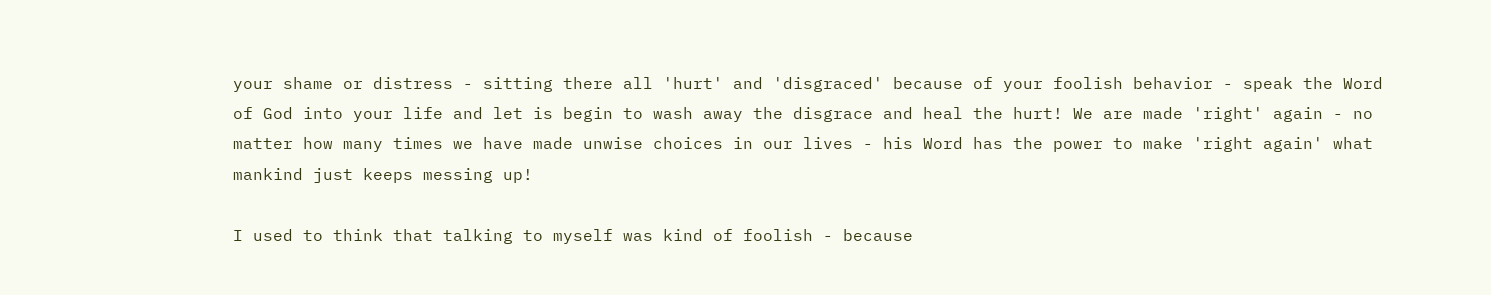your shame or distress - sitting there all 'hurt' and 'disgraced' because of your foolish behavior - speak the Word of God into your life and let is begin to wash away the disgrace and heal the hurt! We are made 'right' again - no matter how many times we have made unwise choices in our lives - his Word has the power to make 'right again' what mankind just keeps messing up!

I used to think that talking to myself was kind of foolish - because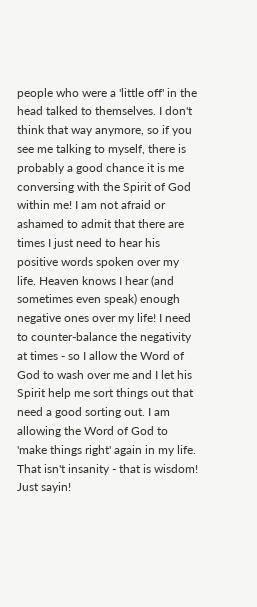people who were a 'little off' in the head talked to themselves. I don't think that way anymore, so if you see me talking to myself, there is probably a good chance it is me conversing with the Spirit of God within me! I am not afraid or ashamed to admit that there are times I just need to hear his positive words spoken over my life. Heaven knows I hear (and sometimes even speak) enough negative ones over my life! I need to counter-balance the negativity at times - so I allow the Word of God to wash over me and I let his Spirit help me sort things out that need a good sorting out. I am allowing the Word of God to 'make things right' again in my life. That isn't insanity - that is wisdom! Just sayin!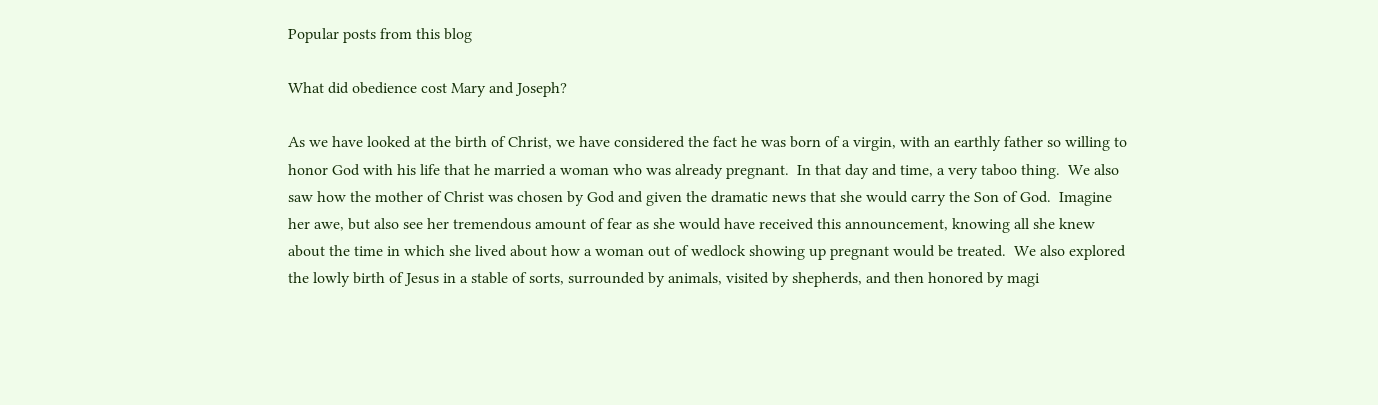Popular posts from this blog

What did obedience cost Mary and Joseph?

As we have looked at the birth of Christ, we have considered the fact he was born of a virgin, with an earthly father so willing to honor God with his life that he married a woman who was already pregnant.  In that day and time, a very taboo thing.  We also saw how the mother of Christ was chosen by God and given the dramatic news that she would carry the Son of God.  Imagine her awe, but also see her tremendous amount of fear as she would have received this announcement, knowing all she knew about the time in which she lived about how a woman out of wedlock showing up pregnant would be treated.  We also explored the lowly birth of Jesus in a stable of sorts, surrounded by animals, visited by shepherds, and then honored by magi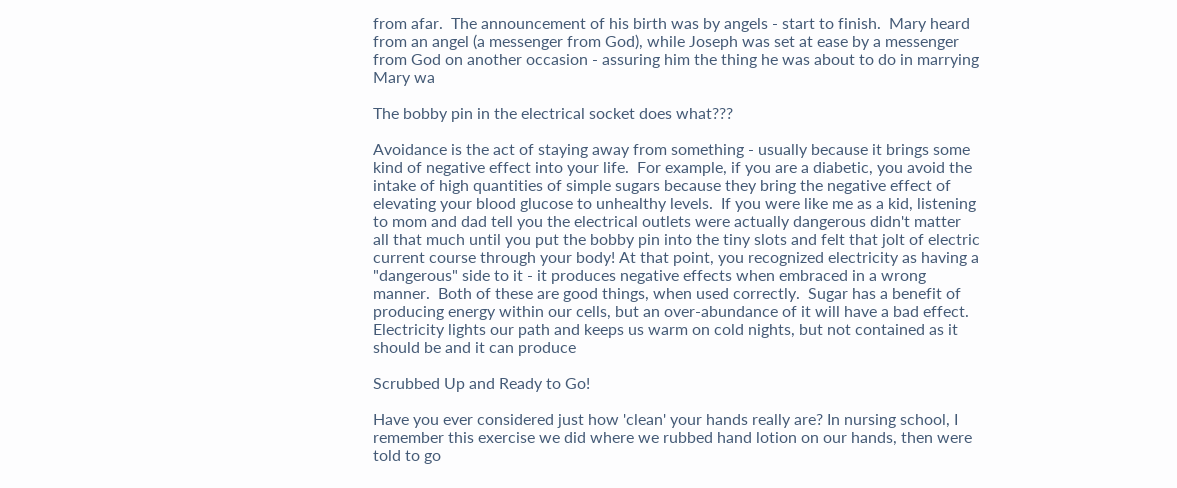from afar.  The announcement of his birth was by angels - start to finish.  Mary heard from an angel (a messenger from God), while Joseph was set at ease by a messenger from God on another occasion - assuring him the thing he was about to do in marrying Mary wa

The bobby pin in the electrical socket does what???

Avoidance is the act of staying away from something - usually because it brings some kind of negative effect into your life.  For example, if you are a diabetic, you avoid the intake of high quantities of simple sugars because they bring the negative effect of elevating your blood glucose to unhealthy levels.  If you were like me as a kid, listening to mom and dad tell you the electrical outlets were actually dangerous didn't matter all that much until you put the bobby pin into the tiny slots and felt that jolt of electric current course through your body! At that point, you recognized electricity as having a "dangerous" side to it - it produces negative effects when embraced in a wrong manner.  Both of these are good things, when used correctly.  Sugar has a benefit of producing energy within our cells, but an over-abundance of it will have a bad effect.  Electricity lights our path and keeps us warm on cold nights, but not contained as it should be and it can produce

Scrubbed Up and Ready to Go!

Have you ever considered just how 'clean' your hands really are? In nursing school, I remember this exercise we did where we rubbed hand lotion on our hands, then were told to go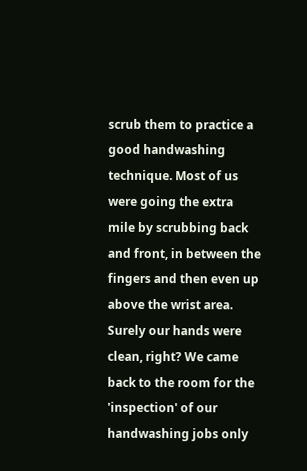scrub them to practice a good handwashing technique. Most of us were going the extra mile by scrubbing back and front, in between the fingers and then even up above the wrist area. Surely our hands were clean, right? We came back to the room for the 'inspection' of our handwashing jobs only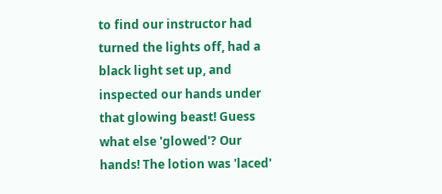to find our instructor had turned the lights off, had a black light set up, and inspected our hands under that glowing beast! Guess what else 'glowed'? Our hands! The lotion was 'laced'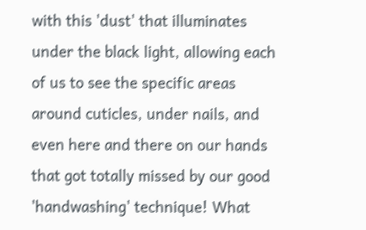with this 'dust' that illuminates under the black light, allowing each of us to see the specific areas around cuticles, under nails, and even here and there on our hands that got totally missed by our good 'handwashing' technique! What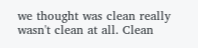we thought was clean really wasn't clean at all. Clean